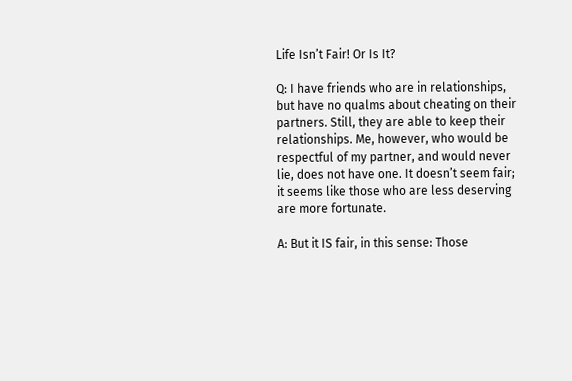Life Isn’t Fair! Or Is It?

Q: I have friends who are in relationships, but have no qualms about cheating on their partners. Still, they are able to keep their relationships. Me, however, who would be respectful of my partner, and would never lie, does not have one. It doesn’t seem fair; it seems like those who are less deserving are more fortunate.

A: But it IS fair, in this sense: Those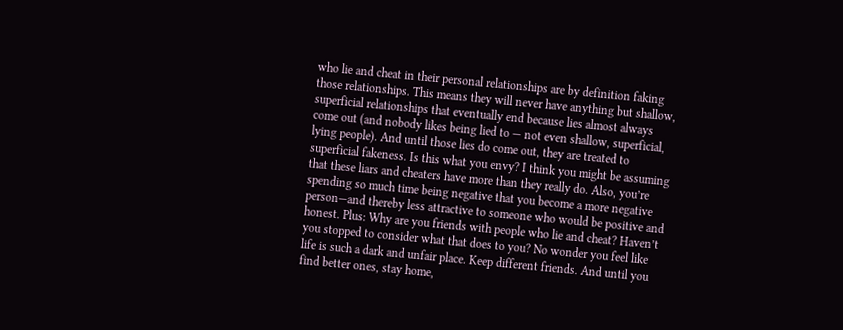who lie and cheat in their personal relationships are by definition faking those relationships. This means they will never have anything but shallow, superficial relationships that eventually end because lies almost always come out (and nobody likes being lied to — not even shallow, superficial, lying people). And until those lies do come out, they are treated to superficial fakeness. Is this what you envy? I think you might be assuming that these liars and cheaters have more than they really do. Also, you’re spending so much time being negative that you become a more negative person—and thereby less attractive to someone who would be positive and honest. Plus: Why are you friends with people who lie and cheat? Haven’t you stopped to consider what that does to you? No wonder you feel like life is such a dark and unfair place. Keep different friends. And until you find better ones, stay home,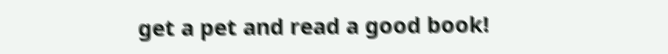get a pet and read a good book!